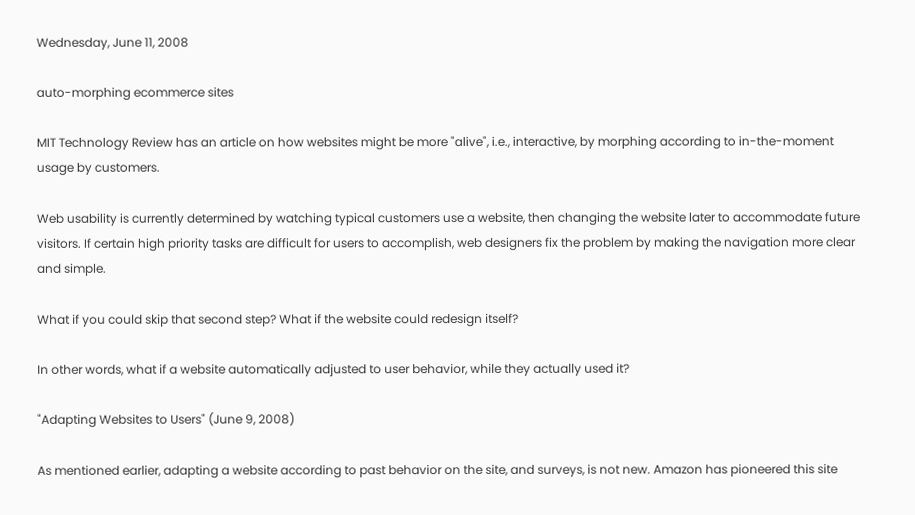Wednesday, June 11, 2008

auto-morphing ecommerce sites

MIT Technology Review has an article on how websites might be more "alive", i.e., interactive, by morphing according to in-the-moment usage by customers.

Web usability is currently determined by watching typical customers use a website, then changing the website later to accommodate future visitors. If certain high priority tasks are difficult for users to accomplish, web designers fix the problem by making the navigation more clear and simple.

What if you could skip that second step? What if the website could redesign itself?

In other words, what if a website automatically adjusted to user behavior, while they actually used it?

"Adapting Websites to Users" (June 9, 2008)

As mentioned earlier, adapting a website according to past behavior on the site, and surveys, is not new. Amazon has pioneered this site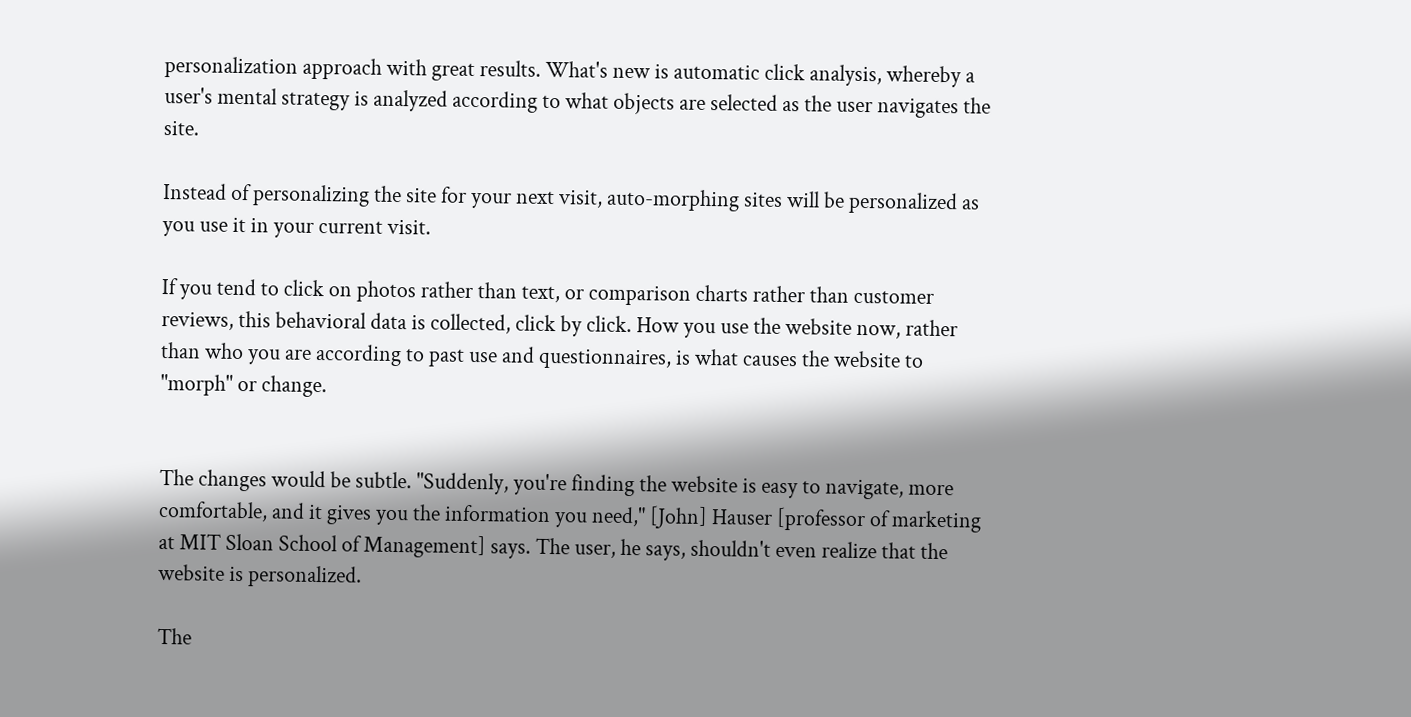personalization approach with great results. What's new is automatic click analysis, whereby a user's mental strategy is analyzed according to what objects are selected as the user navigates the site.

Instead of personalizing the site for your next visit, auto-morphing sites will be personalized as you use it in your current visit.

If you tend to click on photos rather than text, or comparison charts rather than customer reviews, this behavioral data is collected, click by click. How you use the website now, rather than who you are according to past use and questionnaires, is what causes the website to "morph" or change.


The changes would be subtle. "Suddenly, you're finding the website is easy to navigate, more comfortable, and it gives you the information you need," [John] Hauser [professor of marketing at MIT Sloan School of Management] says. The user, he says, shouldn't even realize that the website is personalized.

The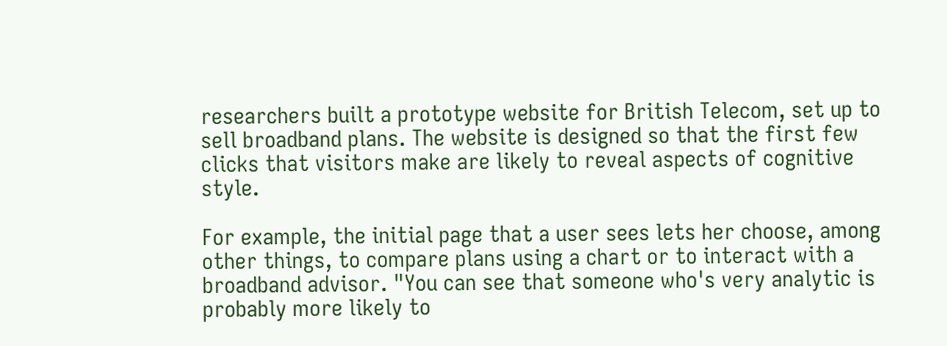researchers built a prototype website for British Telecom, set up to sell broadband plans. The website is designed so that the first few clicks that visitors make are likely to reveal aspects of cognitive style.

For example, the initial page that a user sees lets her choose, among other things, to compare plans using a chart or to interact with a broadband advisor. "You can see that someone who's very analytic is probably more likely to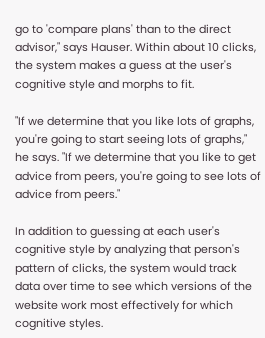go to 'compare plans' than to the direct advisor," says Hauser. Within about 10 clicks, the system makes a guess at the user's cognitive style and morphs to fit.

"If we determine that you like lots of graphs, you're going to start seeing lots of graphs," he says. "If we determine that you like to get advice from peers, you're going to see lots of advice from peers."

In addition to guessing at each user's cognitive style by analyzing that person's pattern of clicks, the system would track data over time to see which versions of the website work most effectively for which cognitive styles.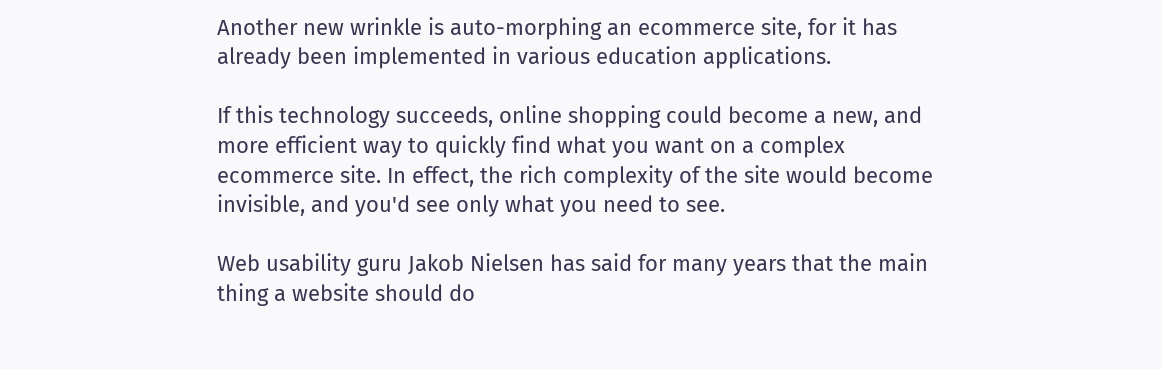Another new wrinkle is auto-morphing an ecommerce site, for it has already been implemented in various education applications.

If this technology succeeds, online shopping could become a new, and more efficient way to quickly find what you want on a complex ecommerce site. In effect, the rich complexity of the site would become invisible, and you'd see only what you need to see.

Web usability guru Jakob Nielsen has said for many years that the main thing a website should do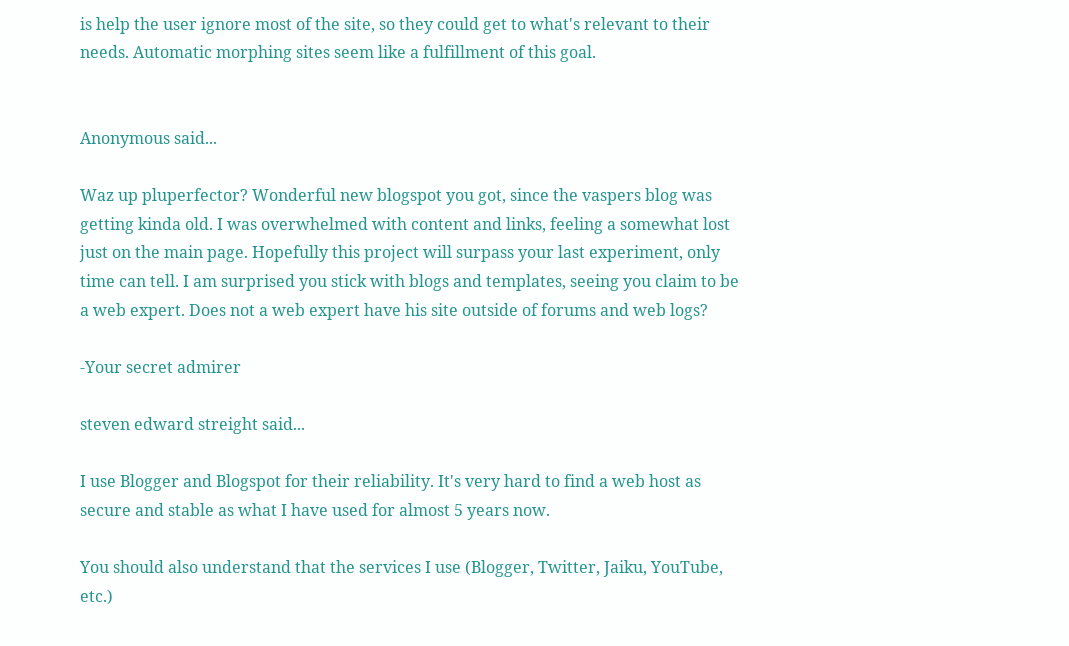is help the user ignore most of the site, so they could get to what's relevant to their needs. Automatic morphing sites seem like a fulfillment of this goal.


Anonymous said...

Waz up pluperfector? Wonderful new blogspot you got, since the vaspers blog was getting kinda old. I was overwhelmed with content and links, feeling a somewhat lost just on the main page. Hopefully this project will surpass your last experiment, only time can tell. I am surprised you stick with blogs and templates, seeing you claim to be a web expert. Does not a web expert have his site outside of forums and web logs?

-Your secret admirer

steven edward streight said...

I use Blogger and Blogspot for their reliability. It's very hard to find a web host as secure and stable as what I have used for almost 5 years now.

You should also understand that the services I use (Blogger, Twitter, Jaiku, YouTube, etc.)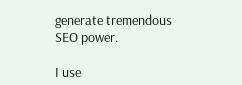generate tremendous SEO power.

I use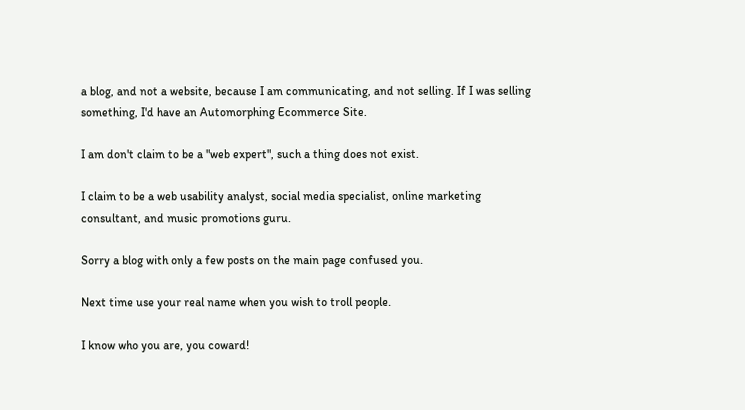a blog, and not a website, because I am communicating, and not selling. If I was selling something, I'd have an Automorphing Ecommerce Site.

I am don't claim to be a "web expert", such a thing does not exist.

I claim to be a web usability analyst, social media specialist, online marketing consultant, and music promotions guru.

Sorry a blog with only a few posts on the main page confused you.

Next time use your real name when you wish to troll people.

I know who you are, you coward!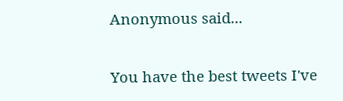Anonymous said...

You have the best tweets I've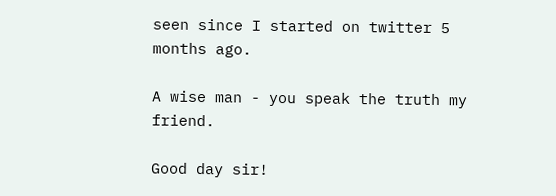seen since I started on twitter 5 months ago.

A wise man - you speak the truth my friend.

Good day sir!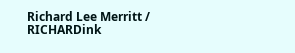Richard Lee Merritt / RICHARDink